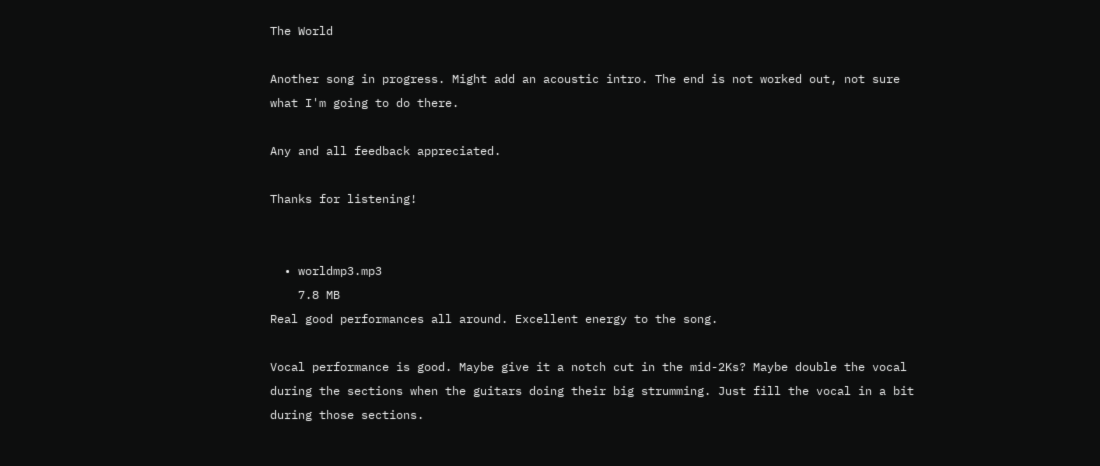The World

Another song in progress. Might add an acoustic intro. The end is not worked out, not sure what I'm going to do there.

Any and all feedback appreciated.

Thanks for listening!


  • worldmp3.mp3
    7.8 MB
Real good performances all around. Excellent energy to the song.

Vocal performance is good. Maybe give it a notch cut in the mid-2Ks? Maybe double the vocal during the sections when the guitars doing their big strumming. Just fill the vocal in a bit during those sections.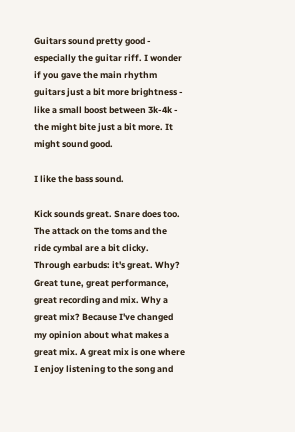Guitars sound pretty good - especially the guitar riff. I wonder if you gave the main rhythm guitars just a bit more brightness - like a small boost between 3k-4k - the might bite just a bit more. It might sound good.

I like the bass sound.

Kick sounds great. Snare does too. The attack on the toms and the ride cymbal are a bit clicky.
Through earbuds: it's great. Why? Great tune, great performance, great recording and mix. Why a great mix? Because I've changed my opinion about what makes a great mix. A great mix is one where I enjoy listening to the song and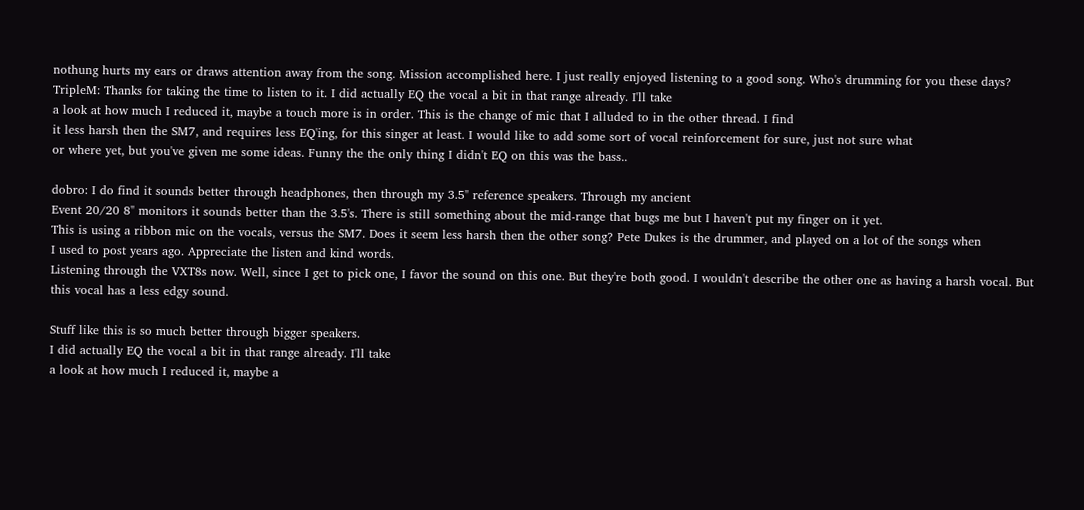nothung hurts my ears or draws attention away from the song. Mission accomplished here. I just really enjoyed listening to a good song. Who's drumming for you these days?
TripleM: Thanks for taking the time to listen to it. I did actually EQ the vocal a bit in that range already. I'll take
a look at how much I reduced it, maybe a touch more is in order. This is the change of mic that I alluded to in the other thread. I find
it less harsh then the SM7, and requires less EQ'ing, for this singer at least. I would like to add some sort of vocal reinforcement for sure, just not sure what
or where yet, but you've given me some ideas. Funny the the only thing I didn't EQ on this was the bass..

dobro: I do find it sounds better through headphones, then through my 3.5" reference speakers. Through my ancient
Event 20/20 8" monitors it sounds better than the 3.5's. There is still something about the mid-range that bugs me but I haven't put my finger on it yet.
This is using a ribbon mic on the vocals, versus the SM7. Does it seem less harsh then the other song? Pete Dukes is the drummer, and played on a lot of the songs when
I used to post years ago. Appreciate the listen and kind words.
Listening through the VXT8s now. Well, since I get to pick one, I favor the sound on this one. But they're both good. I wouldn't describe the other one as having a harsh vocal. But this vocal has a less edgy sound.

Stuff like this is so much better through bigger speakers.
I did actually EQ the vocal a bit in that range already. I'll take
a look at how much I reduced it, maybe a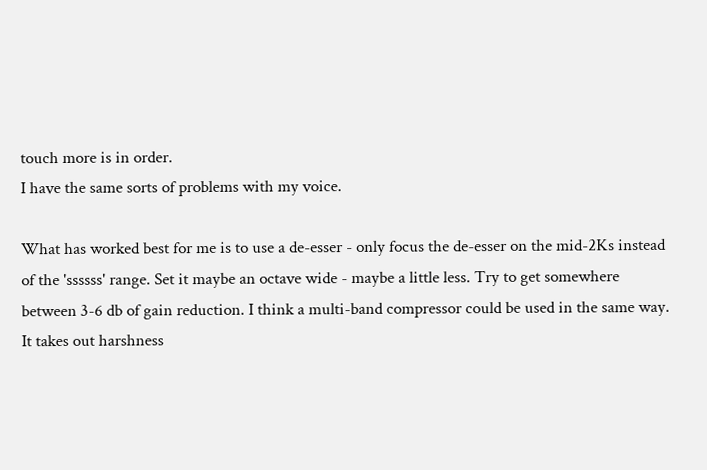touch more is in order.
I have the same sorts of problems with my voice.

What has worked best for me is to use a de-esser - only focus the de-esser on the mid-2Ks instead of the 'ssssss' range. Set it maybe an octave wide - maybe a little less. Try to get somewhere between 3-6 db of gain reduction. I think a multi-band compressor could be used in the same way. It takes out harshness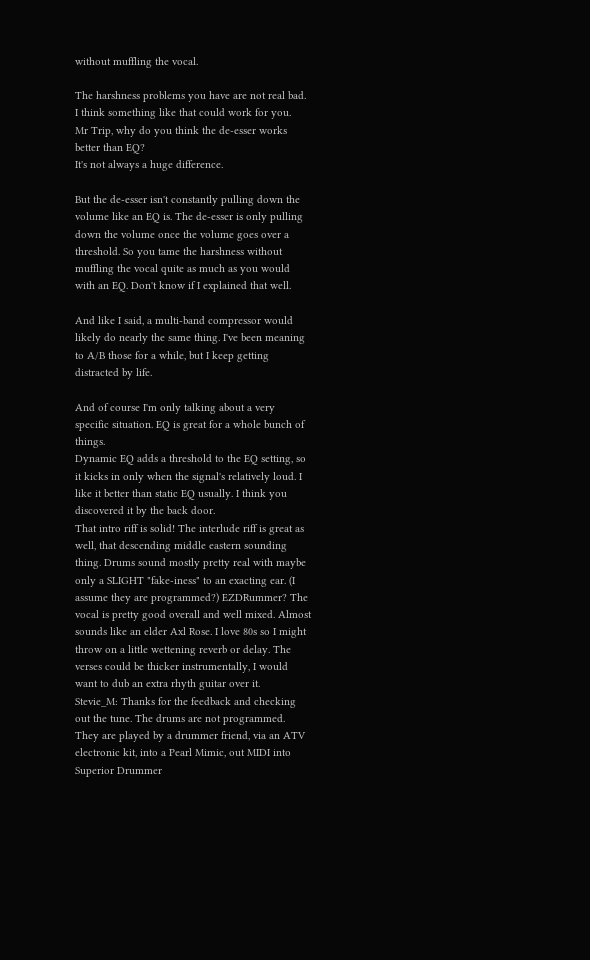without muffling the vocal.

The harshness problems you have are not real bad. I think something like that could work for you.
Mr Trip, why do you think the de-esser works better than EQ?
It's not always a huge difference.

But the de-esser isn't constantly pulling down the volume like an EQ is. The de-esser is only pulling down the volume once the volume goes over a threshold. So you tame the harshness without muffling the vocal quite as much as you would with an EQ. Don't know if I explained that well.

And like I said, a multi-band compressor would likely do nearly the same thing. I've been meaning to A/B those for a while, but I keep getting distracted by life.

And of course I'm only talking about a very specific situation. EQ is great for a whole bunch of things.
Dynamic EQ adds a threshold to the EQ setting, so it kicks in only when the signal's relatively loud. I like it better than static EQ usually. I think you discovered it by the back door.
That intro riff is solid! The interlude riff is great as well, that descending middle eastern sounding thing. Drums sound mostly pretty real with maybe only a SLIGHT "fake-iness" to an exacting ear. (I assume they are programmed?) EZDRummer? The vocal is pretty good overall and well mixed. Almost sounds like an elder Axl Rose. I love 80s so I might throw on a little wettening reverb or delay. The verses could be thicker instrumentally, I would want to dub an extra rhyth guitar over it.
Stevie_M: Thanks for the feedback and checking out the tune. The drums are not programmed. They are played by a drummer friend, via an ATV electronic kit, into a Pearl Mimic, out MIDI into Superior Drummer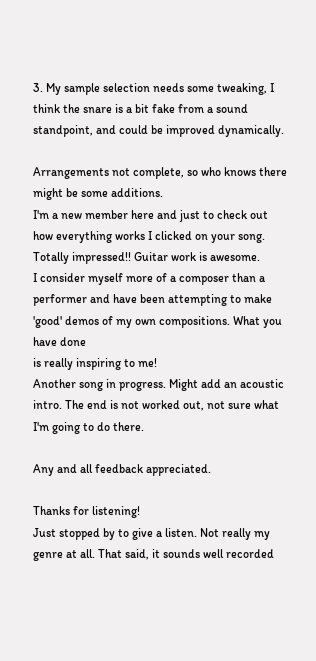3. My sample selection needs some tweaking, I think the snare is a bit fake from a sound standpoint, and could be improved dynamically.

Arrangements not complete, so who knows there might be some additions.
I'm a new member here and just to check out how everything works I clicked on your song. Totally impressed!! Guitar work is awesome.
I consider myself more of a composer than a performer and have been attempting to make 'good' demos of my own compositions. What you have done
is really inspiring to me!
Another song in progress. Might add an acoustic intro. The end is not worked out, not sure what I'm going to do there.

Any and all feedback appreciated.

Thanks for listening!
Just stopped by to give a listen. Not really my genre at all. That said, it sounds well recorded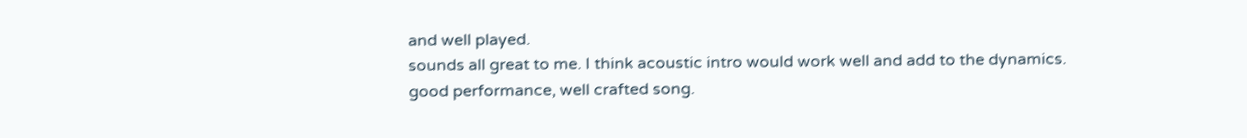and well played.
sounds all great to me. I think acoustic intro would work well and add to the dynamics.
good performance, well crafted song.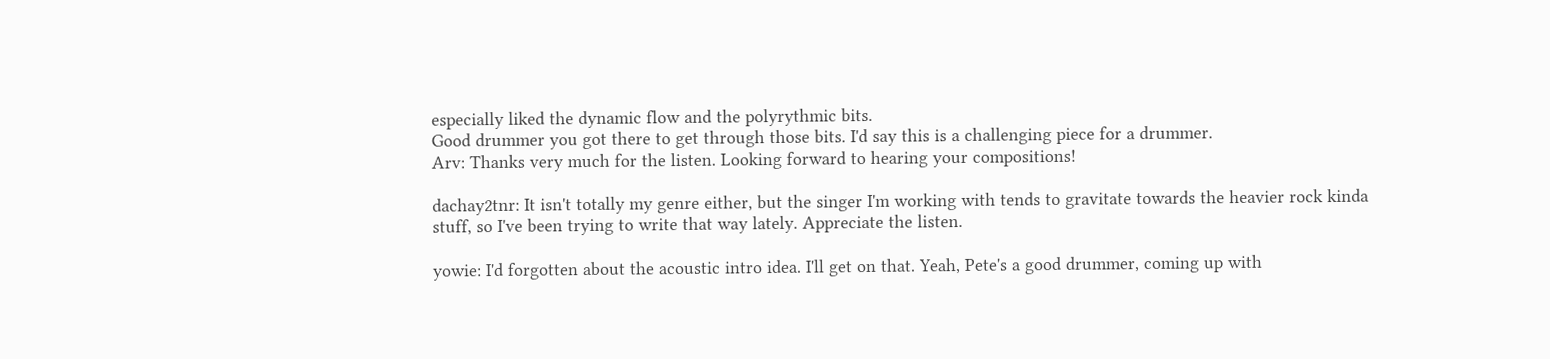especially liked the dynamic flow and the polyrythmic bits.
Good drummer you got there to get through those bits. I'd say this is a challenging piece for a drummer.
Arv: Thanks very much for the listen. Looking forward to hearing your compositions!

dachay2tnr: It isn't totally my genre either, but the singer I'm working with tends to gravitate towards the heavier rock kinda stuff, so I've been trying to write that way lately. Appreciate the listen.

yowie: I'd forgotten about the acoustic intro idea. I'll get on that. Yeah, Pete's a good drummer, coming up with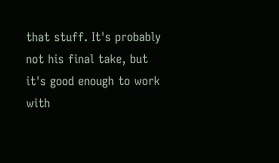that stuff. It's probably not his final take, but it's good enough to work with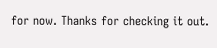for now. Thanks for checking it out.